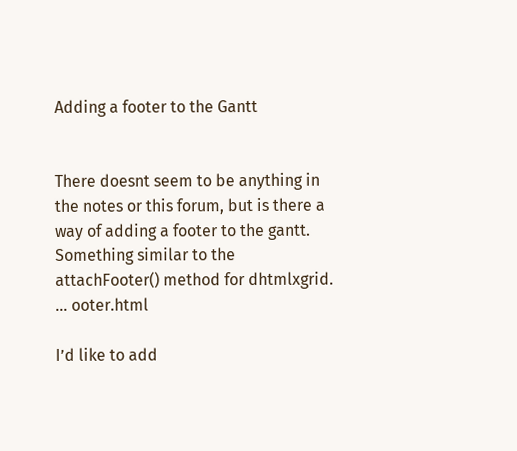Adding a footer to the Gantt


There doesnt seem to be anything in the notes or this forum, but is there a way of adding a footer to the gantt.
Something similar to the attachFooter() method for dhtmlxgrid. … ooter.html

I’d like to add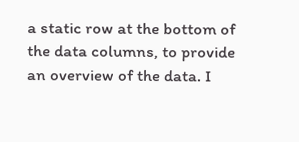a static row at the bottom of the data columns, to provide an overview of the data. I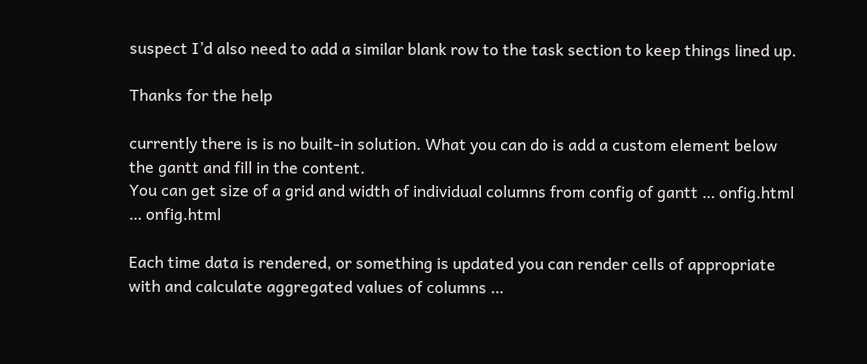suspect I’d also need to add a similar blank row to the task section to keep things lined up.

Thanks for the help

currently there is is no built-in solution. What you can do is add a custom element below the gantt and fill in the content.
You can get size of a grid and width of individual columns from config of gantt … onfig.html … onfig.html

Each time data is rendered, or something is updated you can render cells of appropriate with and calculate aggregated values of columns …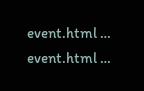event.html … event.html …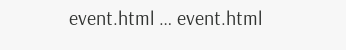event.html … event.html